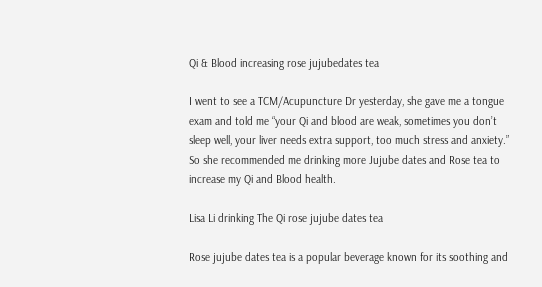Qi & Blood increasing rose jujubedates tea

I went to see a TCM/Acupuncture Dr yesterday, she gave me a tongue  exam and told me “your Qi and blood are weak, sometimes you don’t sleep well, your liver needs extra support, too much stress and anxiety.” So she recommended me drinking more Jujube dates and Rose tea to increase my Qi and Blood health.

Lisa Li drinking The Qi rose jujube dates tea

Rose jujube dates tea is a popular beverage known for its soothing and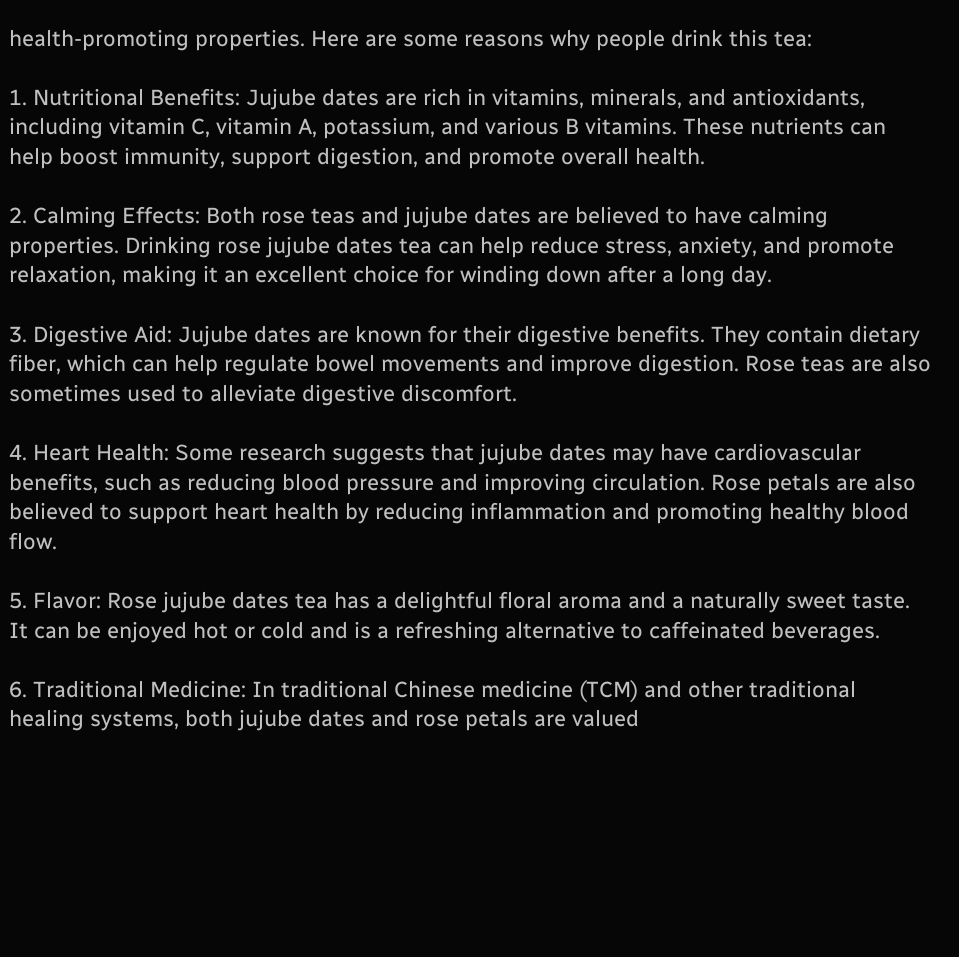health-promoting properties. Here are some reasons why people drink this tea:

1. Nutritional Benefits: Jujube dates are rich in vitamins, minerals, and antioxidants, including vitamin C, vitamin A, potassium, and various B vitamins. These nutrients can help boost immunity, support digestion, and promote overall health.

2. Calming Effects: Both rose teas and jujube dates are believed to have calming properties. Drinking rose jujube dates tea can help reduce stress, anxiety, and promote relaxation, making it an excellent choice for winding down after a long day.

3. Digestive Aid: Jujube dates are known for their digestive benefits. They contain dietary fiber, which can help regulate bowel movements and improve digestion. Rose teas are also sometimes used to alleviate digestive discomfort.

4. Heart Health: Some research suggests that jujube dates may have cardiovascular benefits, such as reducing blood pressure and improving circulation. Rose petals are also believed to support heart health by reducing inflammation and promoting healthy blood flow.

5. Flavor: Rose jujube dates tea has a delightful floral aroma and a naturally sweet taste. It can be enjoyed hot or cold and is a refreshing alternative to caffeinated beverages.

6. Traditional Medicine: In traditional Chinese medicine (TCM) and other traditional healing systems, both jujube dates and rose petals are valued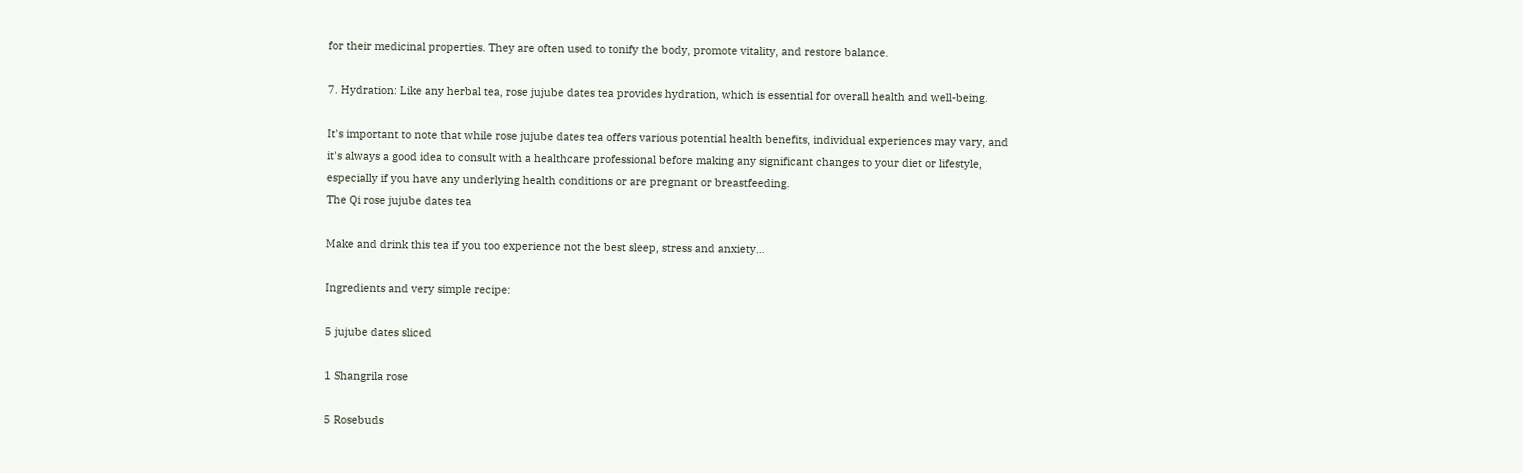for their medicinal properties. They are often used to tonify the body, promote vitality, and restore balance.

7. Hydration: Like any herbal tea, rose jujube dates tea provides hydration, which is essential for overall health and well-being.

It's important to note that while rose jujube dates tea offers various potential health benefits, individual experiences may vary, and it's always a good idea to consult with a healthcare professional before making any significant changes to your diet or lifestyle, especially if you have any underlying health conditions or are pregnant or breastfeeding.
The Qi rose jujube dates tea

Make and drink this tea if you too experience not the best sleep, stress and anxiety…

Ingredients and very simple recipe:

5 jujube dates sliced

1 Shangrila rose

5 Rosebuds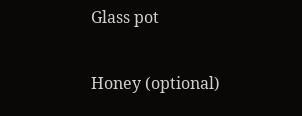Glass pot

Honey (optional)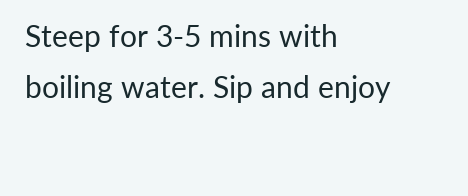Steep for 3-5 mins with boiling water. Sip and enjoy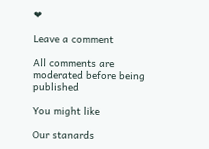❤

Leave a comment

All comments are moderated before being published

You might like

Our stanards